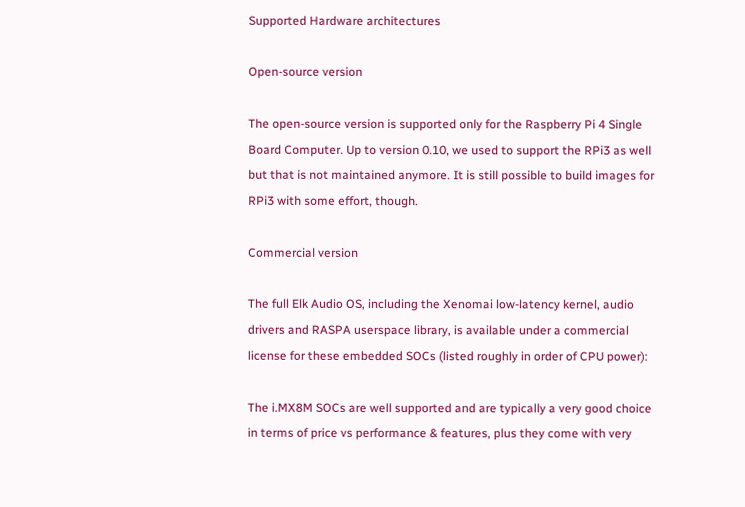Supported Hardware architectures

Open-source version

The open-source version is supported only for the Raspberry Pi 4 Single Board Computer. Up to version 0.10, we used to support the RPi3 as well but that is not maintained anymore. It is still possible to build images for RPi3 with some effort, though.

Commercial version

The full Elk Audio OS, including the Xenomai low-latency kernel, audio drivers and RASPA userspace library, is available under a commercial license for these embedded SOCs (listed roughly in order of CPU power):

The i.MX8M SOCs are well supported and are typically a very good choice in terms of price vs performance & features, plus they come with very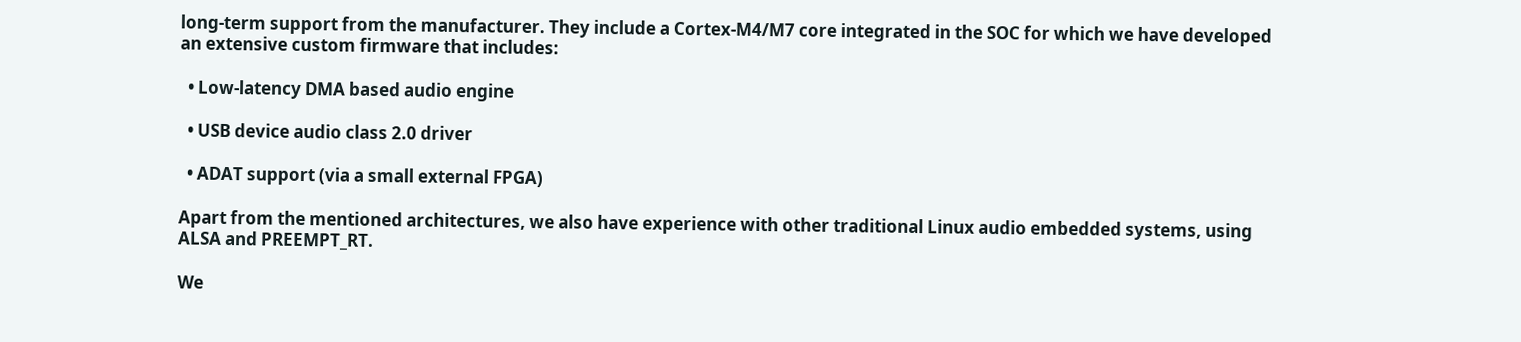long-term support from the manufacturer. They include a Cortex-M4/M7 core integrated in the SOC for which we have developed an extensive custom firmware that includes:

  • Low-latency DMA based audio engine

  • USB device audio class 2.0 driver

  • ADAT support (via a small external FPGA)

Apart from the mentioned architectures, we also have experience with other traditional Linux audio embedded systems, using ALSA and PREEMPT_RT.

We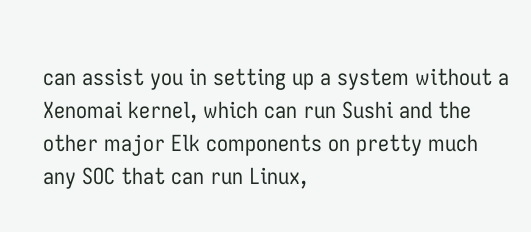can assist you in setting up a system without a Xenomai kernel, which can run Sushi and the other major Elk components on pretty much any SOC that can run Linux,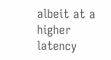albeit at a higher latency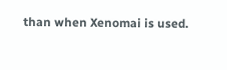than when Xenomai is used.